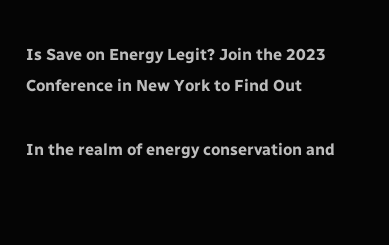Is Save on Energy Legit? Join the 2023 Conference in New York to Find Out

In the realm of energy conservation and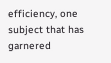efficiency, one subject that has garnered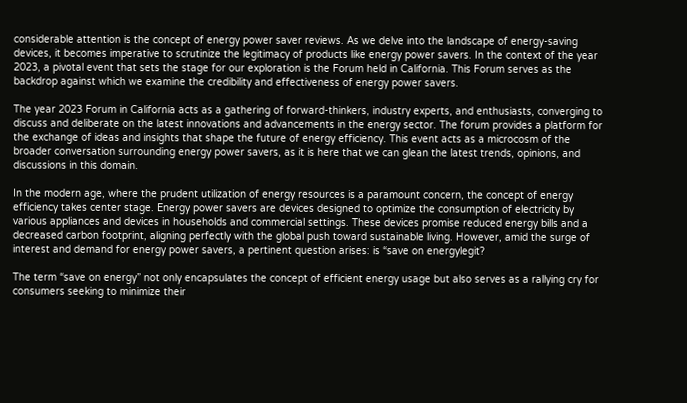considerable attention is the concept of energy power saver reviews. As we delve into the landscape of energy-saving devices, it becomes imperative to scrutinize the legitimacy of products like energy power savers. In the context of the year 2023, a pivotal event that sets the stage for our exploration is the Forum held in California. This Forum serves as the backdrop against which we examine the credibility and effectiveness of energy power savers.

The year 2023 Forum in California acts as a gathering of forward-thinkers, industry experts, and enthusiasts, converging to discuss and deliberate on the latest innovations and advancements in the energy sector. The forum provides a platform for the exchange of ideas and insights that shape the future of energy efficiency. This event acts as a microcosm of the broader conversation surrounding energy power savers, as it is here that we can glean the latest trends, opinions, and discussions in this domain.

In the modern age, where the prudent utilization of energy resources is a paramount concern, the concept of energy efficiency takes center stage. Energy power savers are devices designed to optimize the consumption of electricity by various appliances and devices in households and commercial settings. These devices promise reduced energy bills and a decreased carbon footprint, aligning perfectly with the global push toward sustainable living. However, amid the surge of interest and demand for energy power savers, a pertinent question arises: is “save on energylegit?

The term “save on energy” not only encapsulates the concept of efficient energy usage but also serves as a rallying cry for consumers seeking to minimize their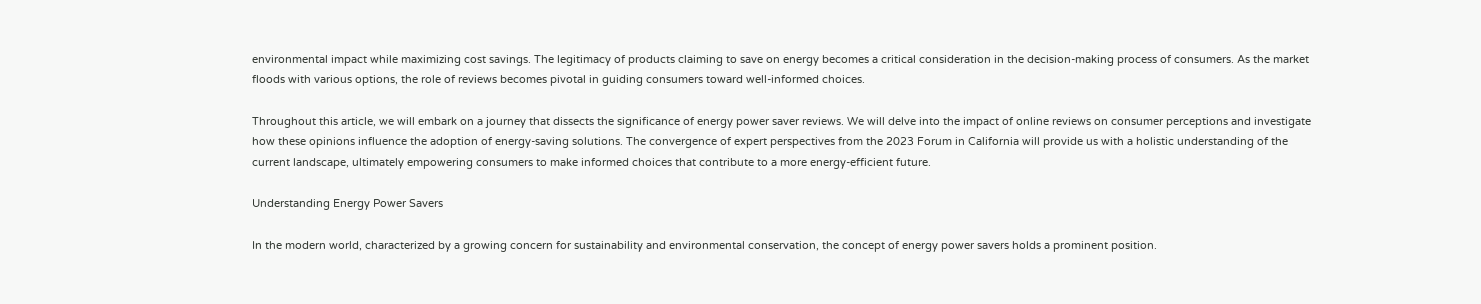environmental impact while maximizing cost savings. The legitimacy of products claiming to save on energy becomes a critical consideration in the decision-making process of consumers. As the market floods with various options, the role of reviews becomes pivotal in guiding consumers toward well-informed choices.

Throughout this article, we will embark on a journey that dissects the significance of energy power saver reviews. We will delve into the impact of online reviews on consumer perceptions and investigate how these opinions influence the adoption of energy-saving solutions. The convergence of expert perspectives from the 2023 Forum in California will provide us with a holistic understanding of the current landscape, ultimately empowering consumers to make informed choices that contribute to a more energy-efficient future.

Understanding Energy Power Savers

In the modern world, characterized by a growing concern for sustainability and environmental conservation, the concept of energy power savers holds a prominent position.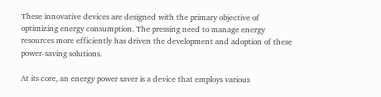These innovative devices are designed with the primary objective of optimizing energy consumption. The pressing need to manage energy resources more efficiently has driven the development and adoption of these power-saving solutions.

At its core, an energy power saver is a device that employs various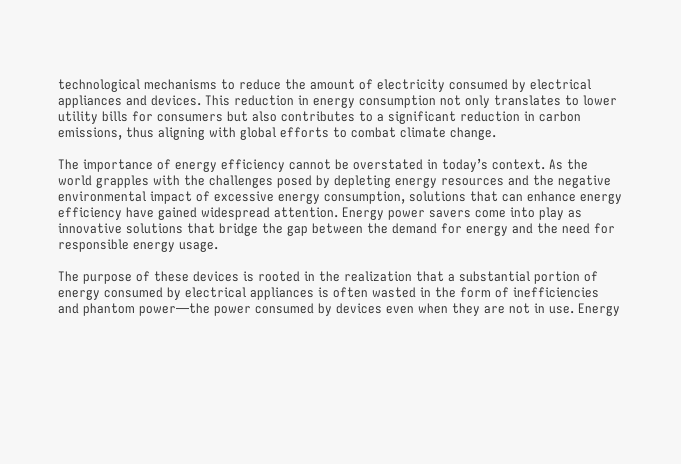technological mechanisms to reduce the amount of electricity consumed by electrical appliances and devices. This reduction in energy consumption not only translates to lower utility bills for consumers but also contributes to a significant reduction in carbon emissions, thus aligning with global efforts to combat climate change.

The importance of energy efficiency cannot be overstated in today’s context. As the world grapples with the challenges posed by depleting energy resources and the negative environmental impact of excessive energy consumption, solutions that can enhance energy efficiency have gained widespread attention. Energy power savers come into play as innovative solutions that bridge the gap between the demand for energy and the need for responsible energy usage.

The purpose of these devices is rooted in the realization that a substantial portion of energy consumed by electrical appliances is often wasted in the form of inefficiencies and phantom power—the power consumed by devices even when they are not in use. Energy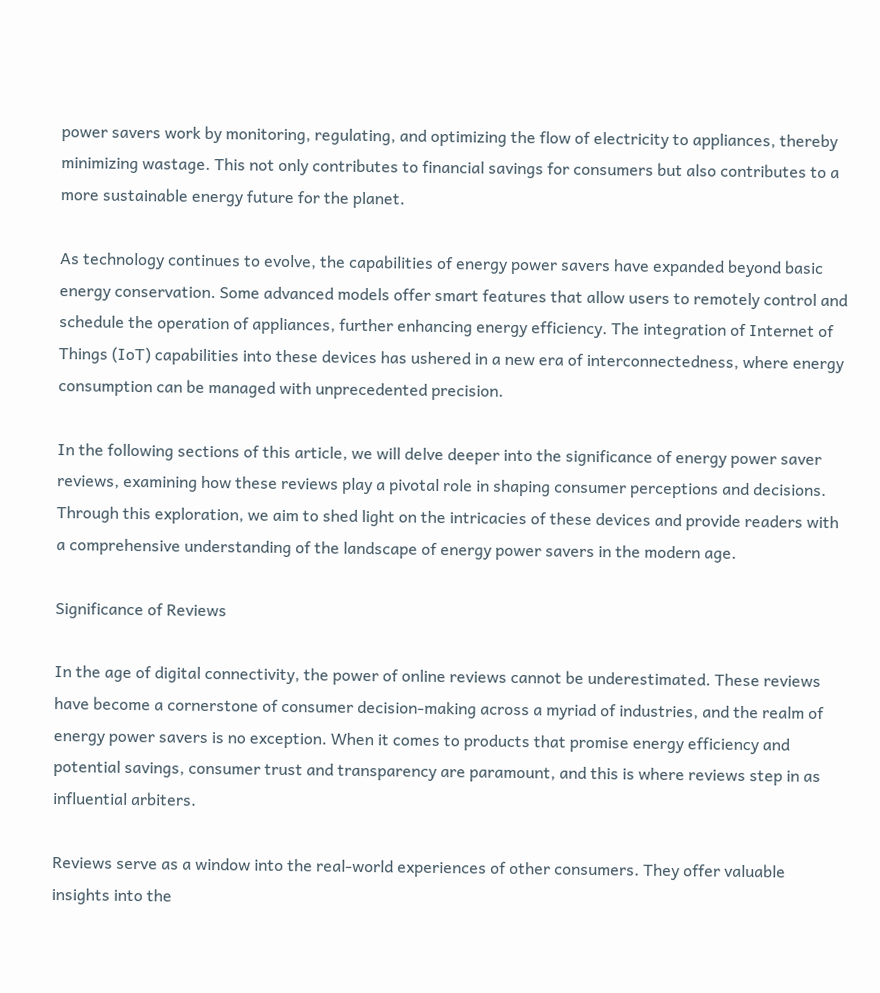power savers work by monitoring, regulating, and optimizing the flow of electricity to appliances, thereby minimizing wastage. This not only contributes to financial savings for consumers but also contributes to a more sustainable energy future for the planet.

As technology continues to evolve, the capabilities of energy power savers have expanded beyond basic energy conservation. Some advanced models offer smart features that allow users to remotely control and schedule the operation of appliances, further enhancing energy efficiency. The integration of Internet of Things (IoT) capabilities into these devices has ushered in a new era of interconnectedness, where energy consumption can be managed with unprecedented precision.

In the following sections of this article, we will delve deeper into the significance of energy power saver reviews, examining how these reviews play a pivotal role in shaping consumer perceptions and decisions. Through this exploration, we aim to shed light on the intricacies of these devices and provide readers with a comprehensive understanding of the landscape of energy power savers in the modern age.

Significance of Reviews

In the age of digital connectivity, the power of online reviews cannot be underestimated. These reviews have become a cornerstone of consumer decision-making across a myriad of industries, and the realm of energy power savers is no exception. When it comes to products that promise energy efficiency and potential savings, consumer trust and transparency are paramount, and this is where reviews step in as influential arbiters.

Reviews serve as a window into the real-world experiences of other consumers. They offer valuable insights into the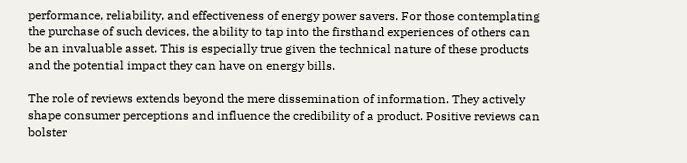performance, reliability, and effectiveness of energy power savers. For those contemplating the purchase of such devices, the ability to tap into the firsthand experiences of others can be an invaluable asset. This is especially true given the technical nature of these products and the potential impact they can have on energy bills.

The role of reviews extends beyond the mere dissemination of information. They actively shape consumer perceptions and influence the credibility of a product. Positive reviews can bolster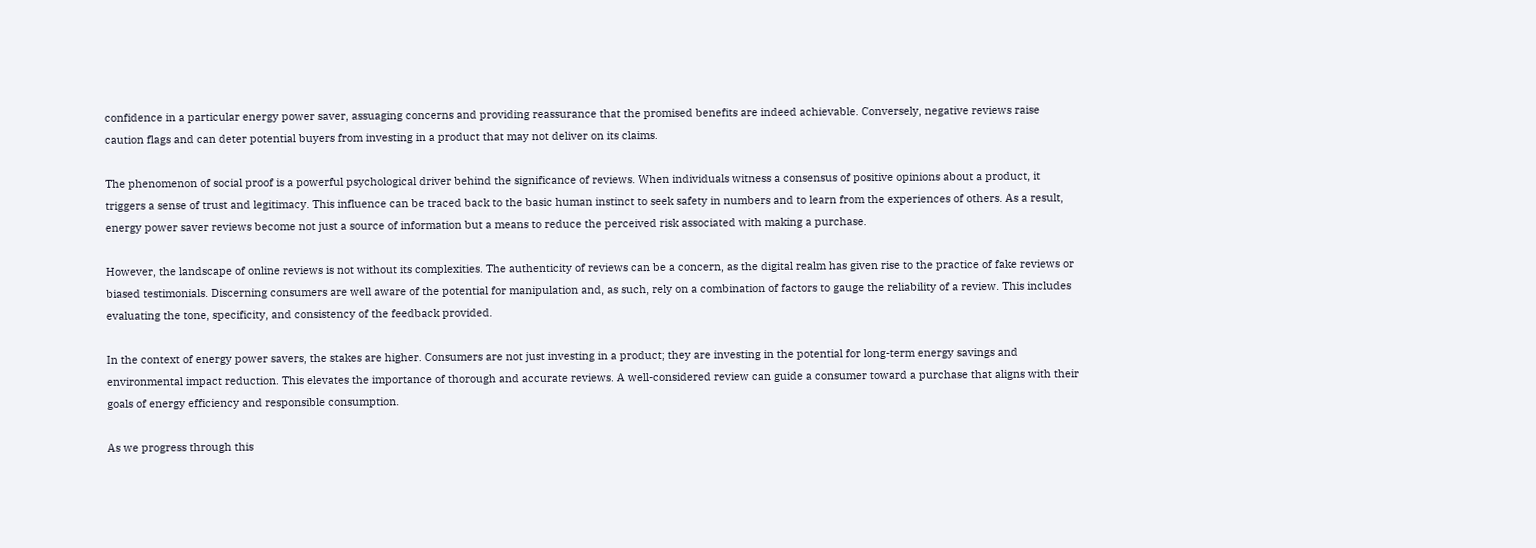confidence in a particular energy power saver, assuaging concerns and providing reassurance that the promised benefits are indeed achievable. Conversely, negative reviews raise caution flags and can deter potential buyers from investing in a product that may not deliver on its claims.

The phenomenon of social proof is a powerful psychological driver behind the significance of reviews. When individuals witness a consensus of positive opinions about a product, it triggers a sense of trust and legitimacy. This influence can be traced back to the basic human instinct to seek safety in numbers and to learn from the experiences of others. As a result, energy power saver reviews become not just a source of information but a means to reduce the perceived risk associated with making a purchase.

However, the landscape of online reviews is not without its complexities. The authenticity of reviews can be a concern, as the digital realm has given rise to the practice of fake reviews or biased testimonials. Discerning consumers are well aware of the potential for manipulation and, as such, rely on a combination of factors to gauge the reliability of a review. This includes evaluating the tone, specificity, and consistency of the feedback provided.

In the context of energy power savers, the stakes are higher. Consumers are not just investing in a product; they are investing in the potential for long-term energy savings and environmental impact reduction. This elevates the importance of thorough and accurate reviews. A well-considered review can guide a consumer toward a purchase that aligns with their goals of energy efficiency and responsible consumption.

As we progress through this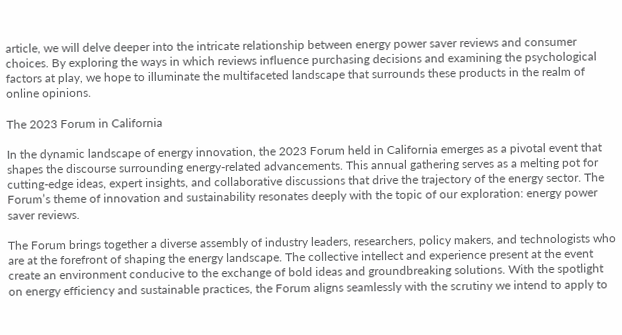article, we will delve deeper into the intricate relationship between energy power saver reviews and consumer choices. By exploring the ways in which reviews influence purchasing decisions and examining the psychological factors at play, we hope to illuminate the multifaceted landscape that surrounds these products in the realm of online opinions.

The 2023 Forum in California

In the dynamic landscape of energy innovation, the 2023 Forum held in California emerges as a pivotal event that shapes the discourse surrounding energy-related advancements. This annual gathering serves as a melting pot for cutting-edge ideas, expert insights, and collaborative discussions that drive the trajectory of the energy sector. The Forum’s theme of innovation and sustainability resonates deeply with the topic of our exploration: energy power saver reviews.

The Forum brings together a diverse assembly of industry leaders, researchers, policy makers, and technologists who are at the forefront of shaping the energy landscape. The collective intellect and experience present at the event create an environment conducive to the exchange of bold ideas and groundbreaking solutions. With the spotlight on energy efficiency and sustainable practices, the Forum aligns seamlessly with the scrutiny we intend to apply to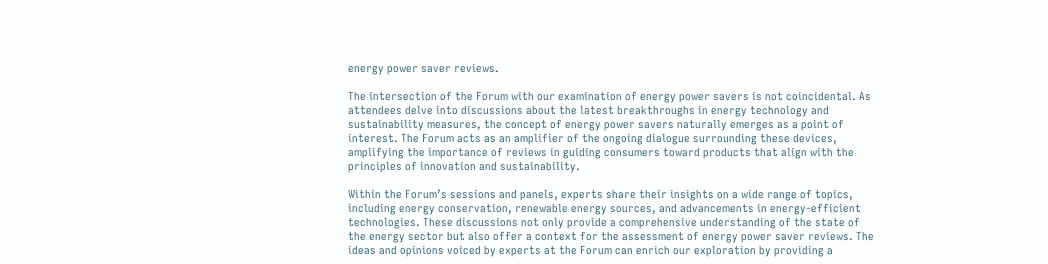energy power saver reviews.

The intersection of the Forum with our examination of energy power savers is not coincidental. As attendees delve into discussions about the latest breakthroughs in energy technology and sustainability measures, the concept of energy power savers naturally emerges as a point of interest. The Forum acts as an amplifier of the ongoing dialogue surrounding these devices, amplifying the importance of reviews in guiding consumers toward products that align with the principles of innovation and sustainability.

Within the Forum’s sessions and panels, experts share their insights on a wide range of topics, including energy conservation, renewable energy sources, and advancements in energy-efficient technologies. These discussions not only provide a comprehensive understanding of the state of the energy sector but also offer a context for the assessment of energy power saver reviews. The ideas and opinions voiced by experts at the Forum can enrich our exploration by providing a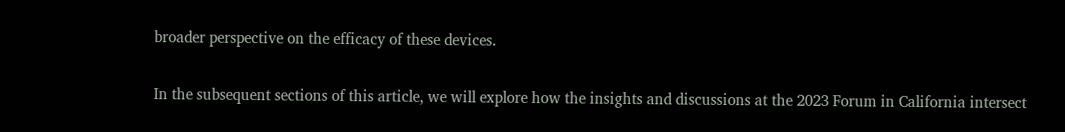broader perspective on the efficacy of these devices.

In the subsequent sections of this article, we will explore how the insights and discussions at the 2023 Forum in California intersect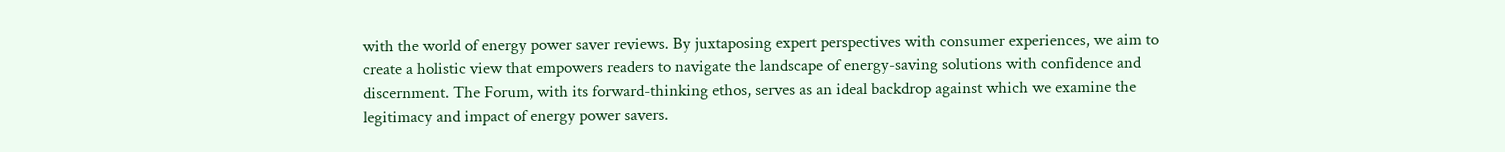with the world of energy power saver reviews. By juxtaposing expert perspectives with consumer experiences, we aim to create a holistic view that empowers readers to navigate the landscape of energy-saving solutions with confidence and discernment. The Forum, with its forward-thinking ethos, serves as an ideal backdrop against which we examine the legitimacy and impact of energy power savers.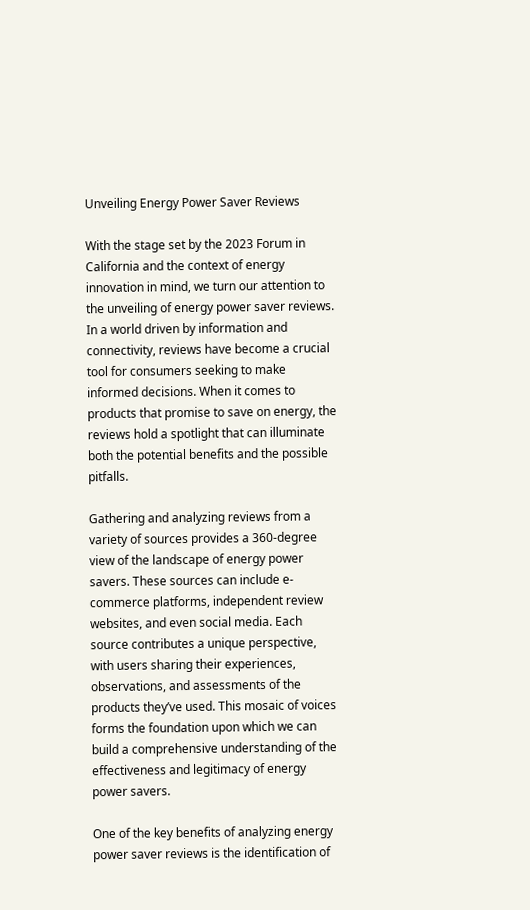Unveiling Energy Power Saver Reviews

With the stage set by the 2023 Forum in California and the context of energy innovation in mind, we turn our attention to the unveiling of energy power saver reviews. In a world driven by information and connectivity, reviews have become a crucial tool for consumers seeking to make informed decisions. When it comes to products that promise to save on energy, the reviews hold a spotlight that can illuminate both the potential benefits and the possible pitfalls.

Gathering and analyzing reviews from a variety of sources provides a 360-degree view of the landscape of energy power savers. These sources can include e-commerce platforms, independent review websites, and even social media. Each source contributes a unique perspective, with users sharing their experiences, observations, and assessments of the products they’ve used. This mosaic of voices forms the foundation upon which we can build a comprehensive understanding of the effectiveness and legitimacy of energy power savers.

One of the key benefits of analyzing energy power saver reviews is the identification of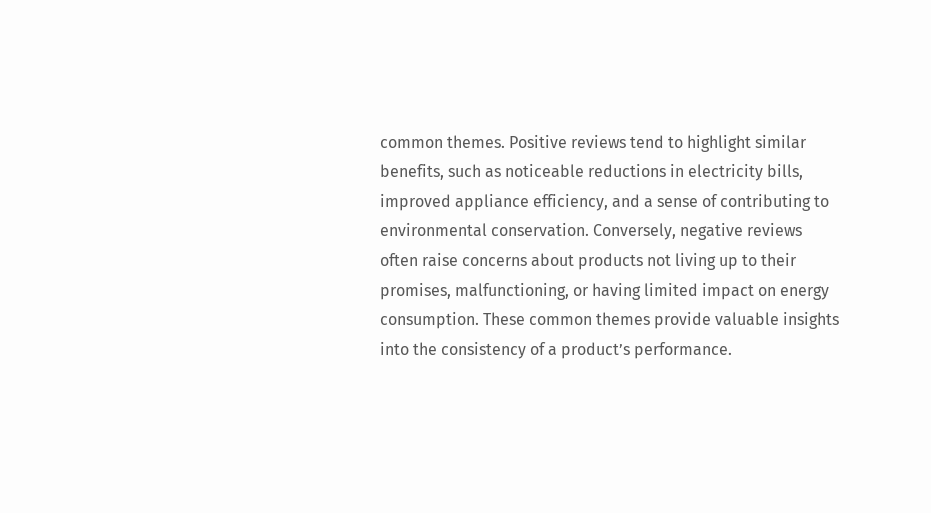common themes. Positive reviews tend to highlight similar benefits, such as noticeable reductions in electricity bills, improved appliance efficiency, and a sense of contributing to environmental conservation. Conversely, negative reviews often raise concerns about products not living up to their promises, malfunctioning, or having limited impact on energy consumption. These common themes provide valuable insights into the consistency of a product’s performance.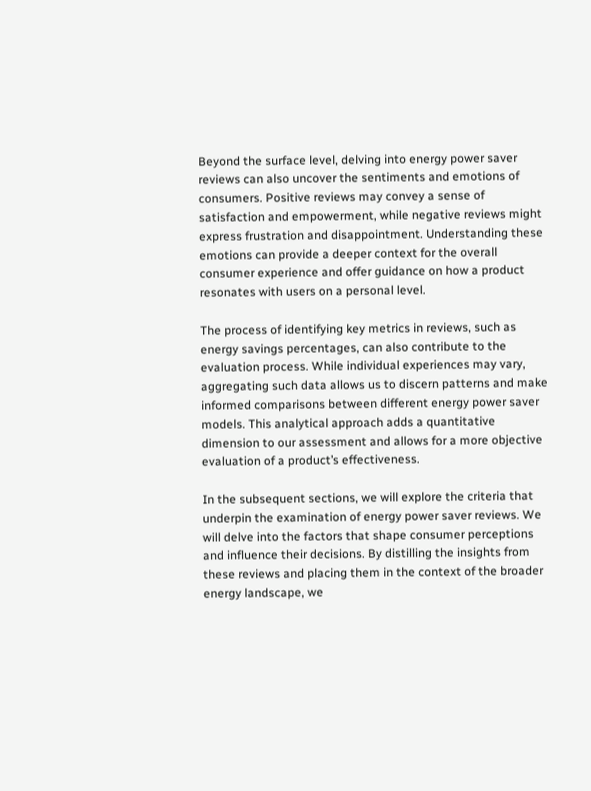Beyond the surface level, delving into energy power saver reviews can also uncover the sentiments and emotions of consumers. Positive reviews may convey a sense of satisfaction and empowerment, while negative reviews might express frustration and disappointment. Understanding these emotions can provide a deeper context for the overall consumer experience and offer guidance on how a product resonates with users on a personal level.

The process of identifying key metrics in reviews, such as energy savings percentages, can also contribute to the evaluation process. While individual experiences may vary, aggregating such data allows us to discern patterns and make informed comparisons between different energy power saver models. This analytical approach adds a quantitative dimension to our assessment and allows for a more objective evaluation of a product’s effectiveness.

In the subsequent sections, we will explore the criteria that underpin the examination of energy power saver reviews. We will delve into the factors that shape consumer perceptions and influence their decisions. By distilling the insights from these reviews and placing them in the context of the broader energy landscape, we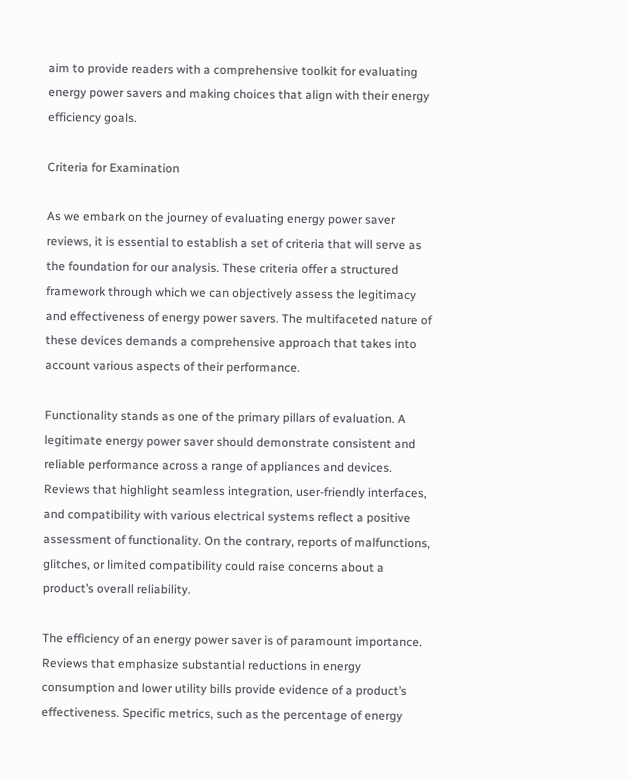aim to provide readers with a comprehensive toolkit for evaluating energy power savers and making choices that align with their energy efficiency goals.

Criteria for Examination

As we embark on the journey of evaluating energy power saver reviews, it is essential to establish a set of criteria that will serve as the foundation for our analysis. These criteria offer a structured framework through which we can objectively assess the legitimacy and effectiveness of energy power savers. The multifaceted nature of these devices demands a comprehensive approach that takes into account various aspects of their performance.

Functionality stands as one of the primary pillars of evaluation. A legitimate energy power saver should demonstrate consistent and reliable performance across a range of appliances and devices. Reviews that highlight seamless integration, user-friendly interfaces, and compatibility with various electrical systems reflect a positive assessment of functionality. On the contrary, reports of malfunctions, glitches, or limited compatibility could raise concerns about a product’s overall reliability.

The efficiency of an energy power saver is of paramount importance. Reviews that emphasize substantial reductions in energy consumption and lower utility bills provide evidence of a product’s effectiveness. Specific metrics, such as the percentage of energy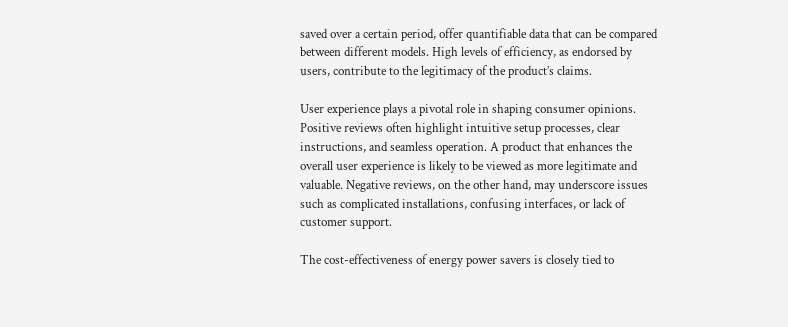saved over a certain period, offer quantifiable data that can be compared between different models. High levels of efficiency, as endorsed by users, contribute to the legitimacy of the product’s claims.

User experience plays a pivotal role in shaping consumer opinions. Positive reviews often highlight intuitive setup processes, clear instructions, and seamless operation. A product that enhances the overall user experience is likely to be viewed as more legitimate and valuable. Negative reviews, on the other hand, may underscore issues such as complicated installations, confusing interfaces, or lack of customer support.

The cost-effectiveness of energy power savers is closely tied to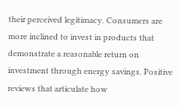their perceived legitimacy. Consumers are more inclined to invest in products that demonstrate a reasonable return on investment through energy savings. Positive reviews that articulate how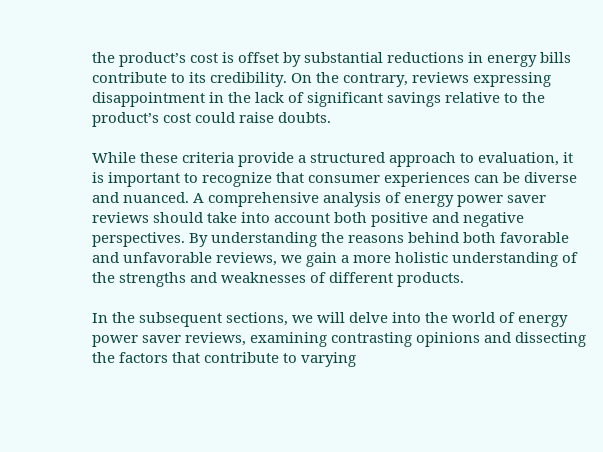the product’s cost is offset by substantial reductions in energy bills contribute to its credibility. On the contrary, reviews expressing disappointment in the lack of significant savings relative to the product’s cost could raise doubts.

While these criteria provide a structured approach to evaluation, it is important to recognize that consumer experiences can be diverse and nuanced. A comprehensive analysis of energy power saver reviews should take into account both positive and negative perspectives. By understanding the reasons behind both favorable and unfavorable reviews, we gain a more holistic understanding of the strengths and weaknesses of different products.

In the subsequent sections, we will delve into the world of energy power saver reviews, examining contrasting opinions and dissecting the factors that contribute to varying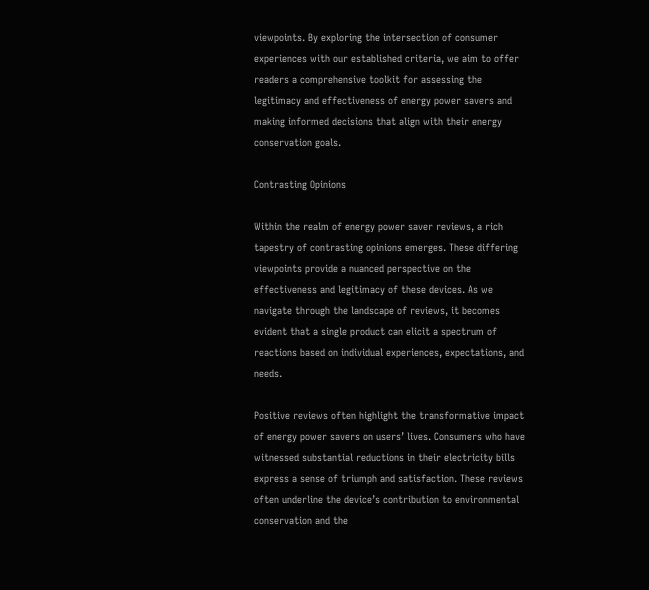viewpoints. By exploring the intersection of consumer experiences with our established criteria, we aim to offer readers a comprehensive toolkit for assessing the legitimacy and effectiveness of energy power savers and making informed decisions that align with their energy conservation goals.

Contrasting Opinions

Within the realm of energy power saver reviews, a rich tapestry of contrasting opinions emerges. These differing viewpoints provide a nuanced perspective on the effectiveness and legitimacy of these devices. As we navigate through the landscape of reviews, it becomes evident that a single product can elicit a spectrum of reactions based on individual experiences, expectations, and needs.

Positive reviews often highlight the transformative impact of energy power savers on users’ lives. Consumers who have witnessed substantial reductions in their electricity bills express a sense of triumph and satisfaction. These reviews often underline the device’s contribution to environmental conservation and the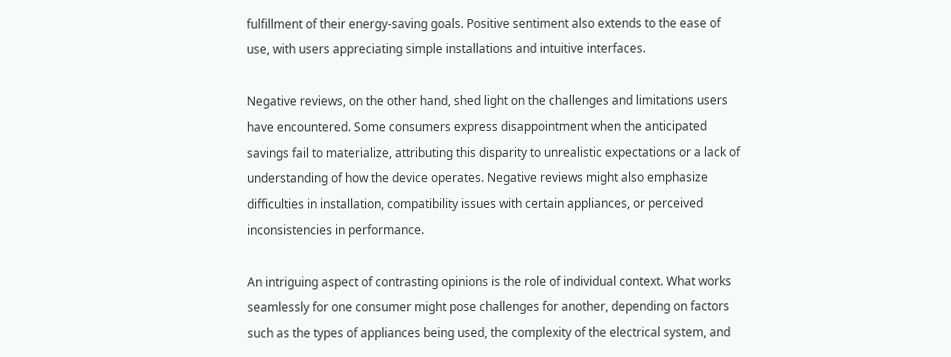fulfillment of their energy-saving goals. Positive sentiment also extends to the ease of use, with users appreciating simple installations and intuitive interfaces.

Negative reviews, on the other hand, shed light on the challenges and limitations users have encountered. Some consumers express disappointment when the anticipated savings fail to materialize, attributing this disparity to unrealistic expectations or a lack of understanding of how the device operates. Negative reviews might also emphasize difficulties in installation, compatibility issues with certain appliances, or perceived inconsistencies in performance.

An intriguing aspect of contrasting opinions is the role of individual context. What works seamlessly for one consumer might pose challenges for another, depending on factors such as the types of appliances being used, the complexity of the electrical system, and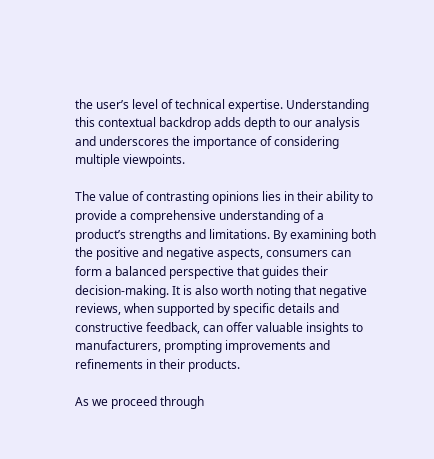the user’s level of technical expertise. Understanding this contextual backdrop adds depth to our analysis and underscores the importance of considering multiple viewpoints.

The value of contrasting opinions lies in their ability to provide a comprehensive understanding of a product’s strengths and limitations. By examining both the positive and negative aspects, consumers can form a balanced perspective that guides their decision-making. It is also worth noting that negative reviews, when supported by specific details and constructive feedback, can offer valuable insights to manufacturers, prompting improvements and refinements in their products.

As we proceed through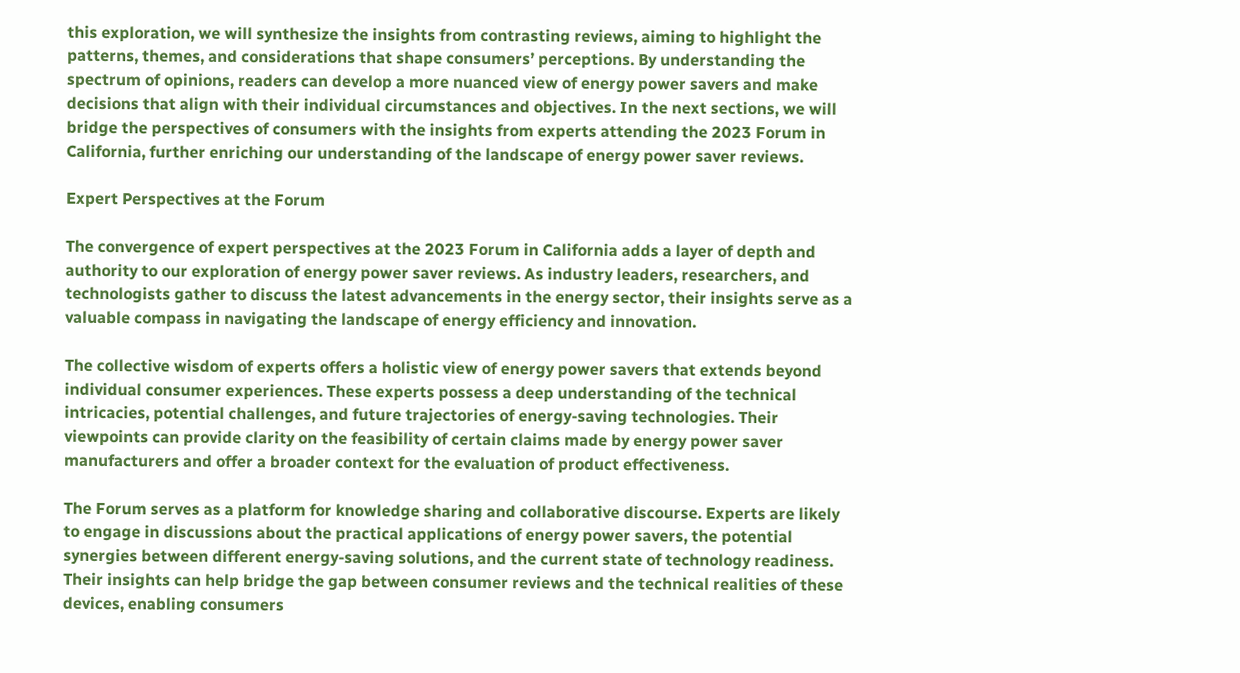this exploration, we will synthesize the insights from contrasting reviews, aiming to highlight the patterns, themes, and considerations that shape consumers’ perceptions. By understanding the spectrum of opinions, readers can develop a more nuanced view of energy power savers and make decisions that align with their individual circumstances and objectives. In the next sections, we will bridge the perspectives of consumers with the insights from experts attending the 2023 Forum in California, further enriching our understanding of the landscape of energy power saver reviews.

Expert Perspectives at the Forum

The convergence of expert perspectives at the 2023 Forum in California adds a layer of depth and authority to our exploration of energy power saver reviews. As industry leaders, researchers, and technologists gather to discuss the latest advancements in the energy sector, their insights serve as a valuable compass in navigating the landscape of energy efficiency and innovation.

The collective wisdom of experts offers a holistic view of energy power savers that extends beyond individual consumer experiences. These experts possess a deep understanding of the technical intricacies, potential challenges, and future trajectories of energy-saving technologies. Their viewpoints can provide clarity on the feasibility of certain claims made by energy power saver manufacturers and offer a broader context for the evaluation of product effectiveness.

The Forum serves as a platform for knowledge sharing and collaborative discourse. Experts are likely to engage in discussions about the practical applications of energy power savers, the potential synergies between different energy-saving solutions, and the current state of technology readiness. Their insights can help bridge the gap between consumer reviews and the technical realities of these devices, enabling consumers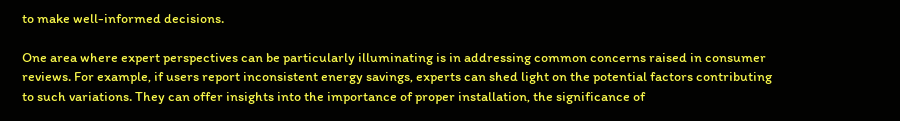to make well-informed decisions.

One area where expert perspectives can be particularly illuminating is in addressing common concerns raised in consumer reviews. For example, if users report inconsistent energy savings, experts can shed light on the potential factors contributing to such variations. They can offer insights into the importance of proper installation, the significance of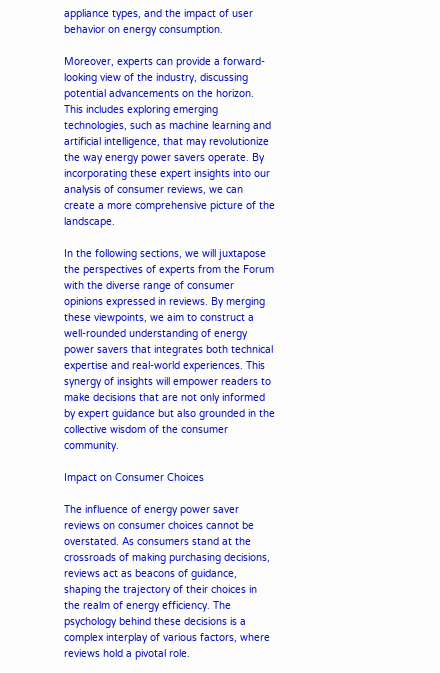appliance types, and the impact of user behavior on energy consumption.

Moreover, experts can provide a forward-looking view of the industry, discussing potential advancements on the horizon. This includes exploring emerging technologies, such as machine learning and artificial intelligence, that may revolutionize the way energy power savers operate. By incorporating these expert insights into our analysis of consumer reviews, we can create a more comprehensive picture of the landscape.

In the following sections, we will juxtapose the perspectives of experts from the Forum with the diverse range of consumer opinions expressed in reviews. By merging these viewpoints, we aim to construct a well-rounded understanding of energy power savers that integrates both technical expertise and real-world experiences. This synergy of insights will empower readers to make decisions that are not only informed by expert guidance but also grounded in the collective wisdom of the consumer community.

Impact on Consumer Choices

The influence of energy power saver reviews on consumer choices cannot be overstated. As consumers stand at the crossroads of making purchasing decisions, reviews act as beacons of guidance, shaping the trajectory of their choices in the realm of energy efficiency. The psychology behind these decisions is a complex interplay of various factors, where reviews hold a pivotal role.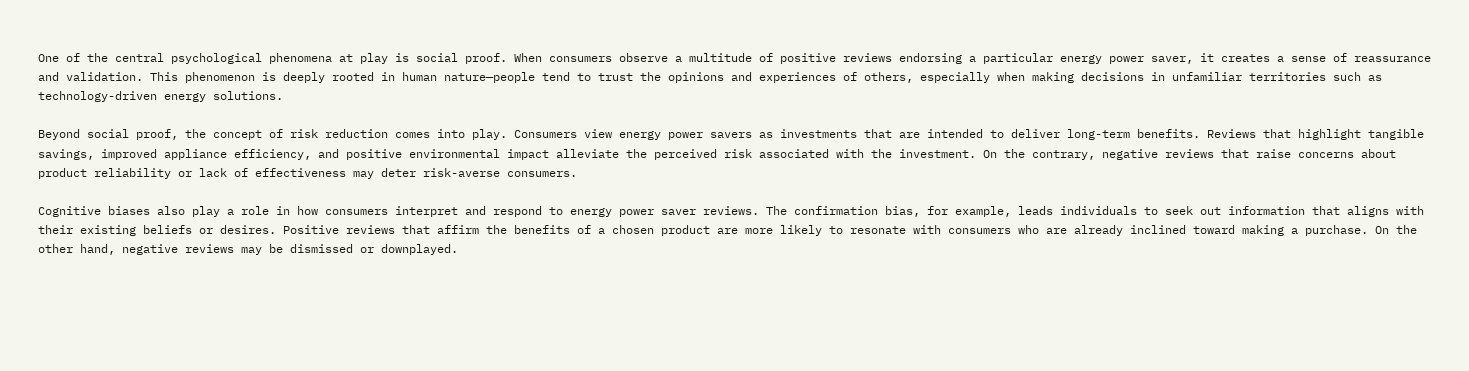One of the central psychological phenomena at play is social proof. When consumers observe a multitude of positive reviews endorsing a particular energy power saver, it creates a sense of reassurance and validation. This phenomenon is deeply rooted in human nature—people tend to trust the opinions and experiences of others, especially when making decisions in unfamiliar territories such as technology-driven energy solutions.

Beyond social proof, the concept of risk reduction comes into play. Consumers view energy power savers as investments that are intended to deliver long-term benefits. Reviews that highlight tangible savings, improved appliance efficiency, and positive environmental impact alleviate the perceived risk associated with the investment. On the contrary, negative reviews that raise concerns about product reliability or lack of effectiveness may deter risk-averse consumers.

Cognitive biases also play a role in how consumers interpret and respond to energy power saver reviews. The confirmation bias, for example, leads individuals to seek out information that aligns with their existing beliefs or desires. Positive reviews that affirm the benefits of a chosen product are more likely to resonate with consumers who are already inclined toward making a purchase. On the other hand, negative reviews may be dismissed or downplayed.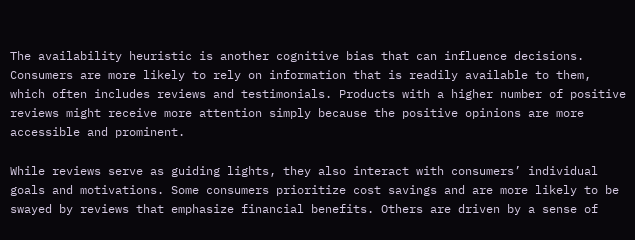The availability heuristic is another cognitive bias that can influence decisions. Consumers are more likely to rely on information that is readily available to them, which often includes reviews and testimonials. Products with a higher number of positive reviews might receive more attention simply because the positive opinions are more accessible and prominent.

While reviews serve as guiding lights, they also interact with consumers’ individual goals and motivations. Some consumers prioritize cost savings and are more likely to be swayed by reviews that emphasize financial benefits. Others are driven by a sense of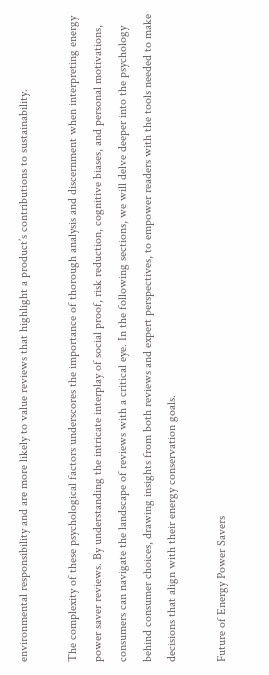environmental responsibility and are more likely to value reviews that highlight a product’s contributions to sustainability.

The complexity of these psychological factors underscores the importance of thorough analysis and discernment when interpreting energy power saver reviews. By understanding the intricate interplay of social proof, risk reduction, cognitive biases, and personal motivations, consumers can navigate the landscape of reviews with a critical eye. In the following sections, we will delve deeper into the psychology behind consumer choices, drawing insights from both reviews and expert perspectives, to empower readers with the tools needed to make decisions that align with their energy conservation goals.

Future of Energy Power Savers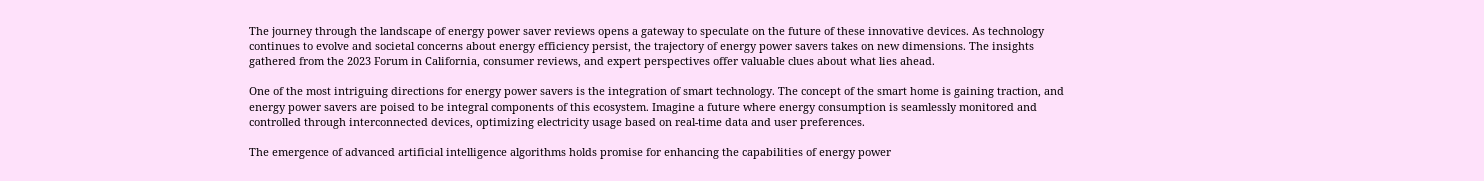The journey through the landscape of energy power saver reviews opens a gateway to speculate on the future of these innovative devices. As technology continues to evolve and societal concerns about energy efficiency persist, the trajectory of energy power savers takes on new dimensions. The insights gathered from the 2023 Forum in California, consumer reviews, and expert perspectives offer valuable clues about what lies ahead.

One of the most intriguing directions for energy power savers is the integration of smart technology. The concept of the smart home is gaining traction, and energy power savers are poised to be integral components of this ecosystem. Imagine a future where energy consumption is seamlessly monitored and controlled through interconnected devices, optimizing electricity usage based on real-time data and user preferences.

The emergence of advanced artificial intelligence algorithms holds promise for enhancing the capabilities of energy power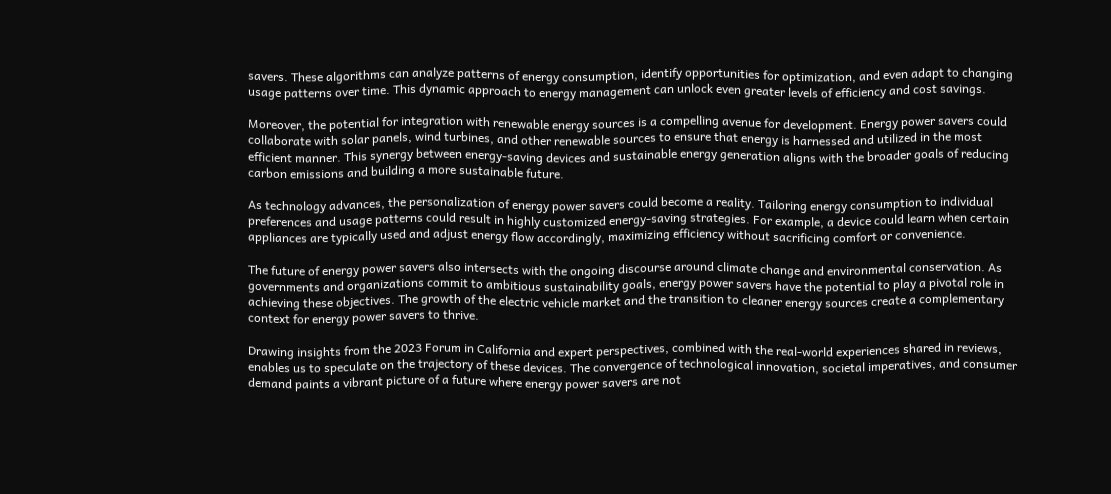savers. These algorithms can analyze patterns of energy consumption, identify opportunities for optimization, and even adapt to changing usage patterns over time. This dynamic approach to energy management can unlock even greater levels of efficiency and cost savings.

Moreover, the potential for integration with renewable energy sources is a compelling avenue for development. Energy power savers could collaborate with solar panels, wind turbines, and other renewable sources to ensure that energy is harnessed and utilized in the most efficient manner. This synergy between energy-saving devices and sustainable energy generation aligns with the broader goals of reducing carbon emissions and building a more sustainable future.

As technology advances, the personalization of energy power savers could become a reality. Tailoring energy consumption to individual preferences and usage patterns could result in highly customized energy-saving strategies. For example, a device could learn when certain appliances are typically used and adjust energy flow accordingly, maximizing efficiency without sacrificing comfort or convenience.

The future of energy power savers also intersects with the ongoing discourse around climate change and environmental conservation. As governments and organizations commit to ambitious sustainability goals, energy power savers have the potential to play a pivotal role in achieving these objectives. The growth of the electric vehicle market and the transition to cleaner energy sources create a complementary context for energy power savers to thrive.

Drawing insights from the 2023 Forum in California and expert perspectives, combined with the real-world experiences shared in reviews, enables us to speculate on the trajectory of these devices. The convergence of technological innovation, societal imperatives, and consumer demand paints a vibrant picture of a future where energy power savers are not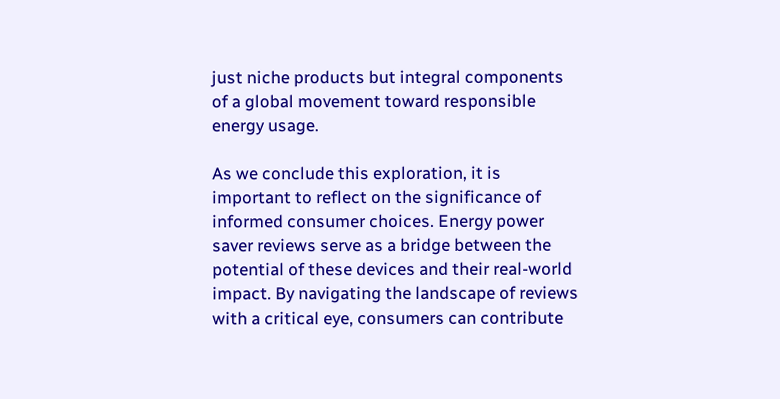just niche products but integral components of a global movement toward responsible energy usage.

As we conclude this exploration, it is important to reflect on the significance of informed consumer choices. Energy power saver reviews serve as a bridge between the potential of these devices and their real-world impact. By navigating the landscape of reviews with a critical eye, consumers can contribute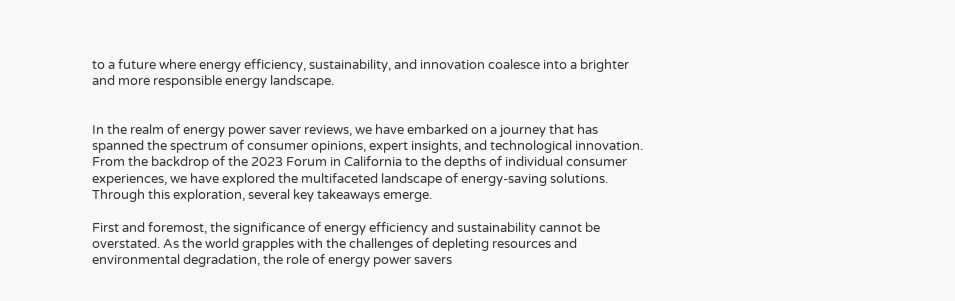to a future where energy efficiency, sustainability, and innovation coalesce into a brighter and more responsible energy landscape.


In the realm of energy power saver reviews, we have embarked on a journey that has spanned the spectrum of consumer opinions, expert insights, and technological innovation. From the backdrop of the 2023 Forum in California to the depths of individual consumer experiences, we have explored the multifaceted landscape of energy-saving solutions. Through this exploration, several key takeaways emerge.

First and foremost, the significance of energy efficiency and sustainability cannot be overstated. As the world grapples with the challenges of depleting resources and environmental degradation, the role of energy power savers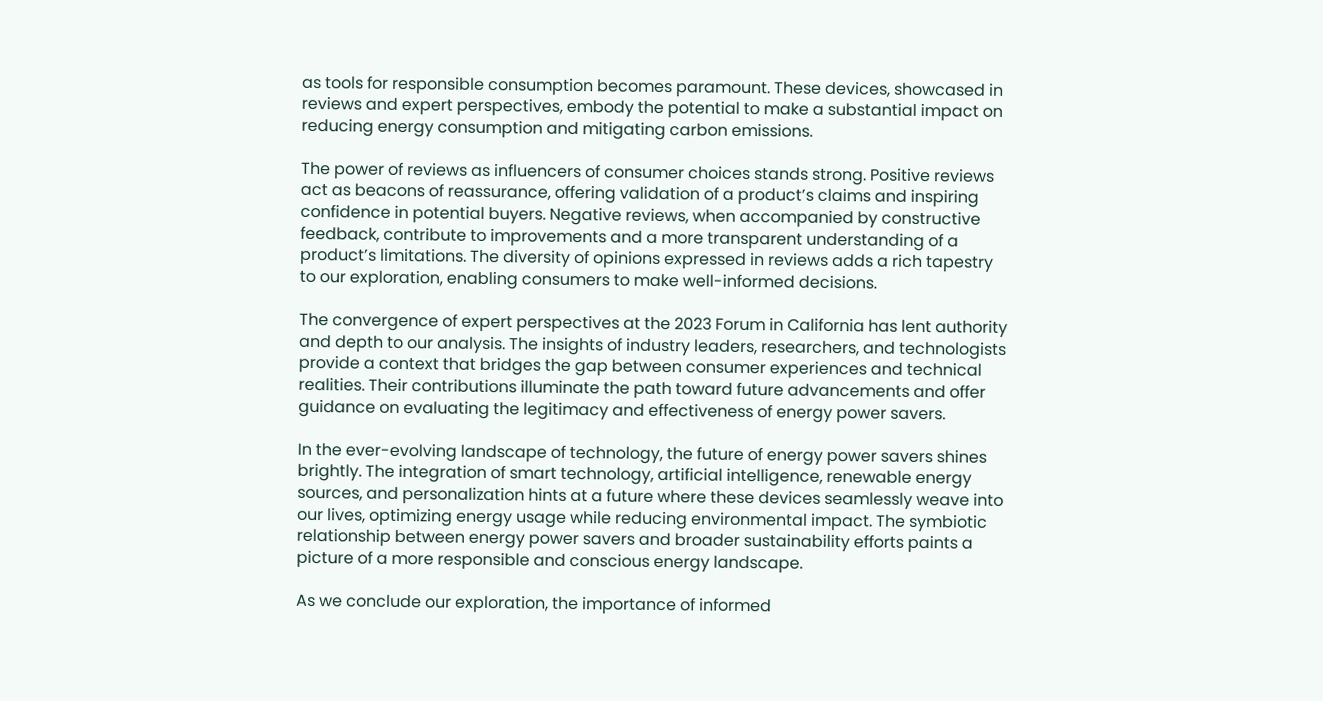as tools for responsible consumption becomes paramount. These devices, showcased in reviews and expert perspectives, embody the potential to make a substantial impact on reducing energy consumption and mitigating carbon emissions.

The power of reviews as influencers of consumer choices stands strong. Positive reviews act as beacons of reassurance, offering validation of a product’s claims and inspiring confidence in potential buyers. Negative reviews, when accompanied by constructive feedback, contribute to improvements and a more transparent understanding of a product’s limitations. The diversity of opinions expressed in reviews adds a rich tapestry to our exploration, enabling consumers to make well-informed decisions.

The convergence of expert perspectives at the 2023 Forum in California has lent authority and depth to our analysis. The insights of industry leaders, researchers, and technologists provide a context that bridges the gap between consumer experiences and technical realities. Their contributions illuminate the path toward future advancements and offer guidance on evaluating the legitimacy and effectiveness of energy power savers.

In the ever-evolving landscape of technology, the future of energy power savers shines brightly. The integration of smart technology, artificial intelligence, renewable energy sources, and personalization hints at a future where these devices seamlessly weave into our lives, optimizing energy usage while reducing environmental impact. The symbiotic relationship between energy power savers and broader sustainability efforts paints a picture of a more responsible and conscious energy landscape.

As we conclude our exploration, the importance of informed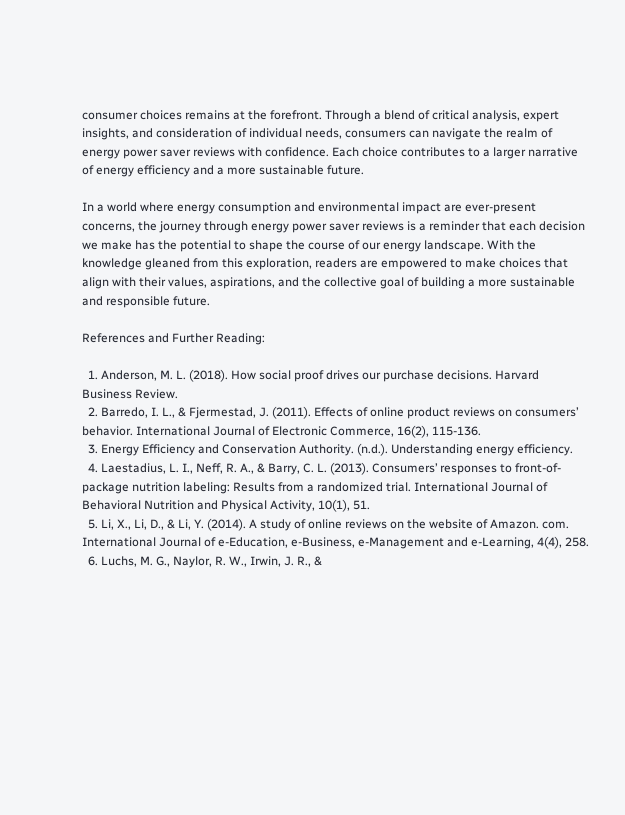consumer choices remains at the forefront. Through a blend of critical analysis, expert insights, and consideration of individual needs, consumers can navigate the realm of energy power saver reviews with confidence. Each choice contributes to a larger narrative of energy efficiency and a more sustainable future.

In a world where energy consumption and environmental impact are ever-present concerns, the journey through energy power saver reviews is a reminder that each decision we make has the potential to shape the course of our energy landscape. With the knowledge gleaned from this exploration, readers are empowered to make choices that align with their values, aspirations, and the collective goal of building a more sustainable and responsible future.

References and Further Reading:

  1. Anderson, M. L. (2018). How social proof drives our purchase decisions. Harvard Business Review.
  2. Barredo, I. L., & Fjermestad, J. (2011). Effects of online product reviews on consumers’ behavior. International Journal of Electronic Commerce, 16(2), 115-136.
  3. Energy Efficiency and Conservation Authority. (n.d.). Understanding energy efficiency.
  4. Laestadius, L. I., Neff, R. A., & Barry, C. L. (2013). Consumers’ responses to front-of-package nutrition labeling: Results from a randomized trial. International Journal of Behavioral Nutrition and Physical Activity, 10(1), 51.
  5. Li, X., Li, D., & Li, Y. (2014). A study of online reviews on the website of Amazon. com. International Journal of e-Education, e-Business, e-Management and e-Learning, 4(4), 258.
  6. Luchs, M. G., Naylor, R. W., Irwin, J. R., &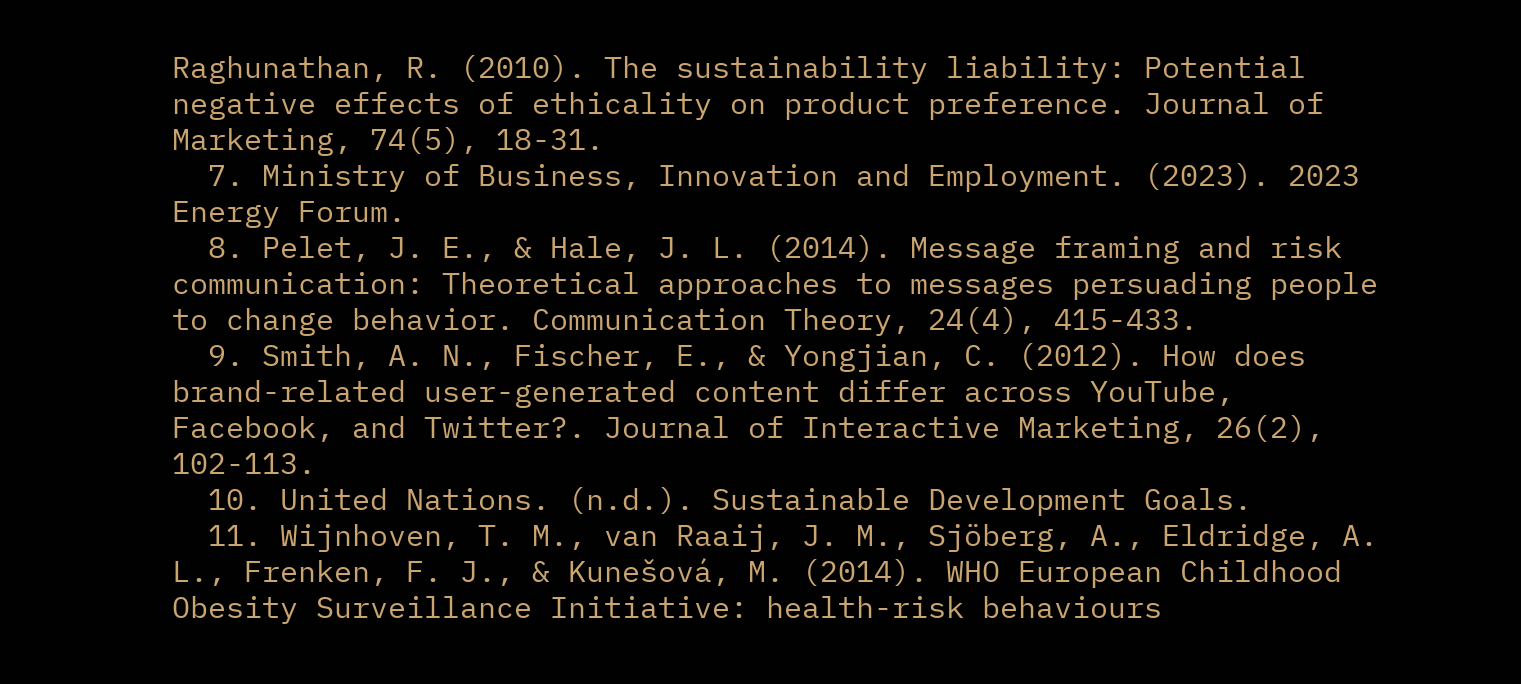Raghunathan, R. (2010). The sustainability liability: Potential negative effects of ethicality on product preference. Journal of Marketing, 74(5), 18-31.
  7. Ministry of Business, Innovation and Employment. (2023). 2023 Energy Forum.
  8. Pelet, J. E., & Hale, J. L. (2014). Message framing and risk communication: Theoretical approaches to messages persuading people to change behavior. Communication Theory, 24(4), 415-433.
  9. Smith, A. N., Fischer, E., & Yongjian, C. (2012). How does brand-related user-generated content differ across YouTube, Facebook, and Twitter?. Journal of Interactive Marketing, 26(2), 102-113.
  10. United Nations. (n.d.). Sustainable Development Goals.
  11. Wijnhoven, T. M., van Raaij, J. M., Sjöberg, A., Eldridge, A. L., Frenken, F. J., & Kunešová, M. (2014). WHO European Childhood Obesity Surveillance Initiative: health-risk behaviours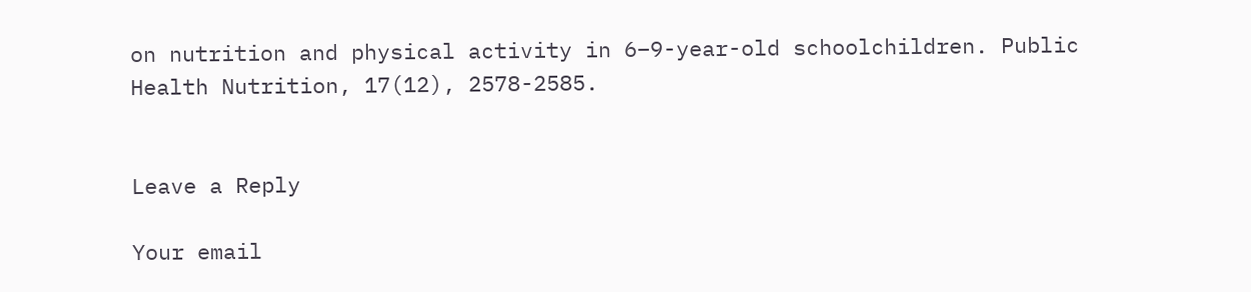on nutrition and physical activity in 6–9-year-old schoolchildren. Public Health Nutrition, 17(12), 2578-2585.


Leave a Reply

Your email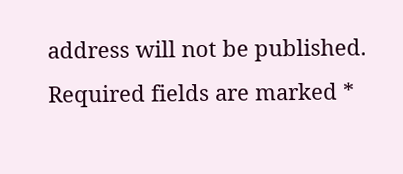address will not be published. Required fields are marked *